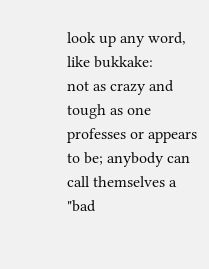look up any word, like bukkake:
not as crazy and tough as one professes or appears to be; anybody can call themselves a "bad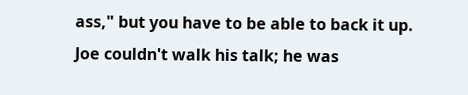ass," but you have to be able to back it up.
Joe couldn't walk his talk; he was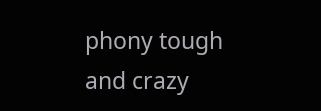phony tough and crazy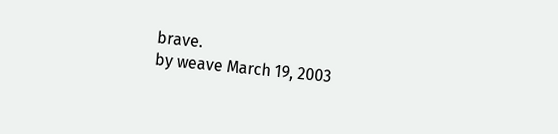brave.
by weave March 19, 2003